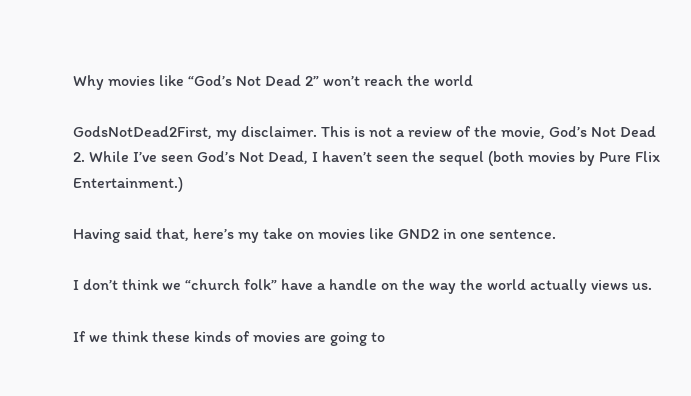Why movies like “God’s Not Dead 2” won’t reach the world

GodsNotDead2First, my disclaimer. This is not a review of the movie, God’s Not Dead 2. While I’ve seen God’s Not Dead, I haven’t seen the sequel (both movies by Pure Flix Entertainment.)

Having said that, here’s my take on movies like GND2 in one sentence.

I don’t think we “church folk” have a handle on the way the world actually views us.

If we think these kinds of movies are going to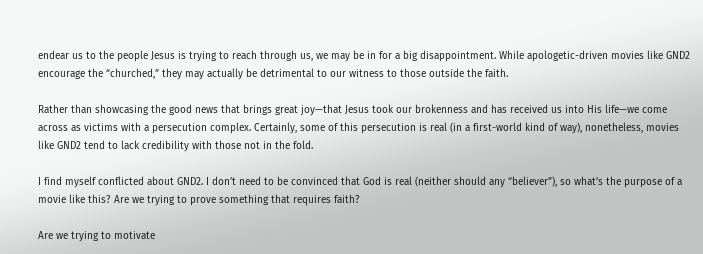endear us to the people Jesus is trying to reach through us, we may be in for a big disappointment. While apologetic-driven movies like GND2 encourage the “churched,” they may actually be detrimental to our witness to those outside the faith.

Rather than showcasing the good news that brings great joy—that Jesus took our brokenness and has received us into His life—we come across as victims with a persecution complex. Certainly, some of this persecution is real (in a first-world kind of way), nonetheless, movies like GND2 tend to lack credibility with those not in the fold.

I find myself conflicted about GND2. I don’t need to be convinced that God is real (neither should any “believer”), so what’s the purpose of a movie like this? Are we trying to prove something that requires faith?

Are we trying to motivate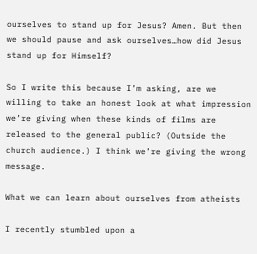ourselves to stand up for Jesus? Amen. But then we should pause and ask ourselves…how did Jesus stand up for Himself?

So I write this because I’m asking, are we willing to take an honest look at what impression we’re giving when these kinds of films are released to the general public? (Outside the church audience.) I think we’re giving the wrong message.

What we can learn about ourselves from atheists

I recently stumbled upon a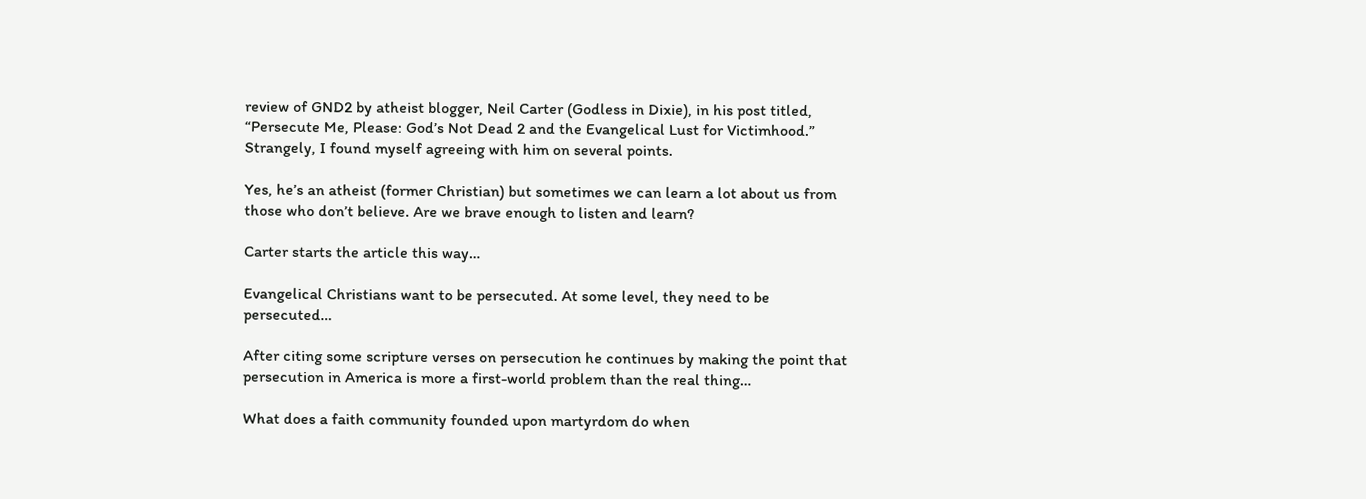review of GND2 by atheist blogger, Neil Carter (Godless in Dixie), in his post titled, “Persecute Me, Please: God’s Not Dead 2 and the Evangelical Lust for Victimhood.” Strangely, I found myself agreeing with him on several points.

Yes, he’s an atheist (former Christian) but sometimes we can learn a lot about us from those who don’t believe. Are we brave enough to listen and learn?

Carter starts the article this way…

Evangelical Christians want to be persecuted. At some level, they need to be persecuted…

After citing some scripture verses on persecution he continues by making the point that persecution in America is more a first-world problem than the real thing…

What does a faith community founded upon martyrdom do when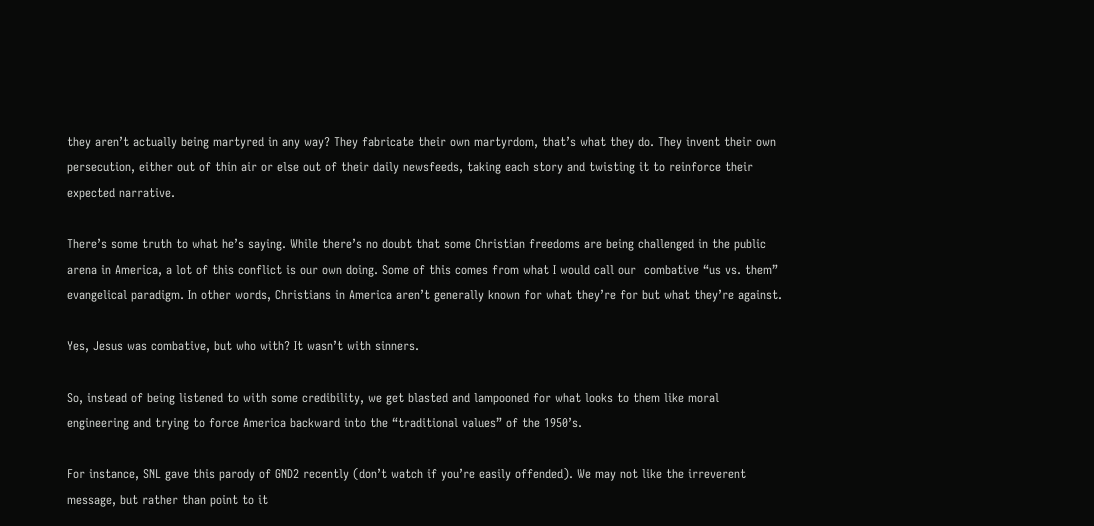they aren’t actually being martyred in any way? They fabricate their own martyrdom, that’s what they do. They invent their own persecution, either out of thin air or else out of their daily newsfeeds, taking each story and twisting it to reinforce their expected narrative.

There’s some truth to what he’s saying. While there’s no doubt that some Christian freedoms are being challenged in the public arena in America, a lot of this conflict is our own doing. Some of this comes from what I would call our  combative “us vs. them” evangelical paradigm. In other words, Christians in America aren’t generally known for what they’re for but what they’re against.

Yes, Jesus was combative, but who with? It wasn’t with sinners.

So, instead of being listened to with some credibility, we get blasted and lampooned for what looks to them like moral engineering and trying to force America backward into the “traditional values” of the 1950’s.

For instance, SNL gave this parody of GND2 recently (don’t watch if you’re easily offended). We may not like the irreverent message, but rather than point to it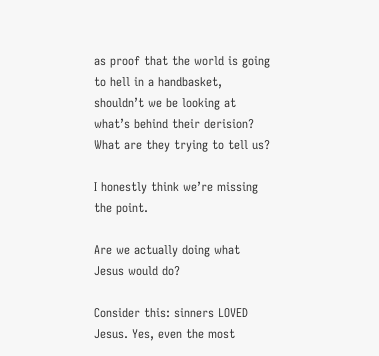as proof that the world is going to hell in a handbasket, shouldn’t we be looking at what’s behind their derision? What are they trying to tell us?

I honestly think we’re missing the point.

Are we actually doing what Jesus would do?

Consider this: sinners LOVED Jesus. Yes, even the most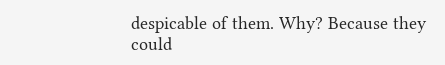despicable of them. Why? Because they could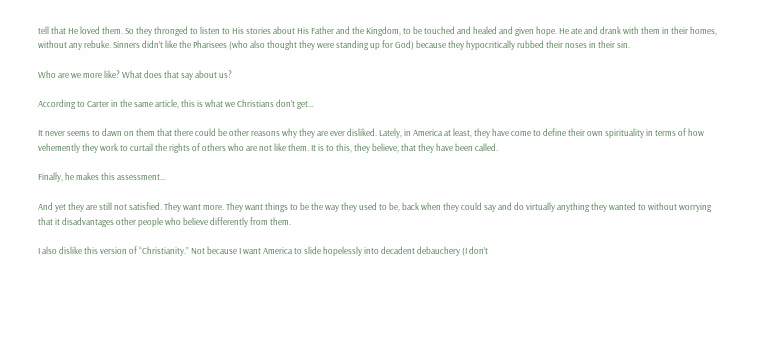tell that He loved them. So they thronged to listen to His stories about His Father and the Kingdom, to be touched and healed and given hope. He ate and drank with them in their homes, without any rebuke. Sinners didn’t like the Pharisees (who also thought they were standing up for God) because they hypocritically rubbed their noses in their sin.

Who are we more like? What does that say about us?

According to Carter in the same article, this is what we Christians don’t get…

It never seems to dawn on them that there could be other reasons why they are ever disliked. Lately, in America at least, they have come to define their own spirituality in terms of how vehemently they work to curtail the rights of others who are not like them. It is to this, they believe, that they have been called.

Finally, he makes this assessment…

And yet they are still not satisfied. They want more. They want things to be the way they used to be, back when they could say and do virtually anything they wanted to without worrying that it disadvantages other people who believe differently from them.

I also dislike this version of “Christianity.” Not because I want America to slide hopelessly into decadent debauchery (I don’t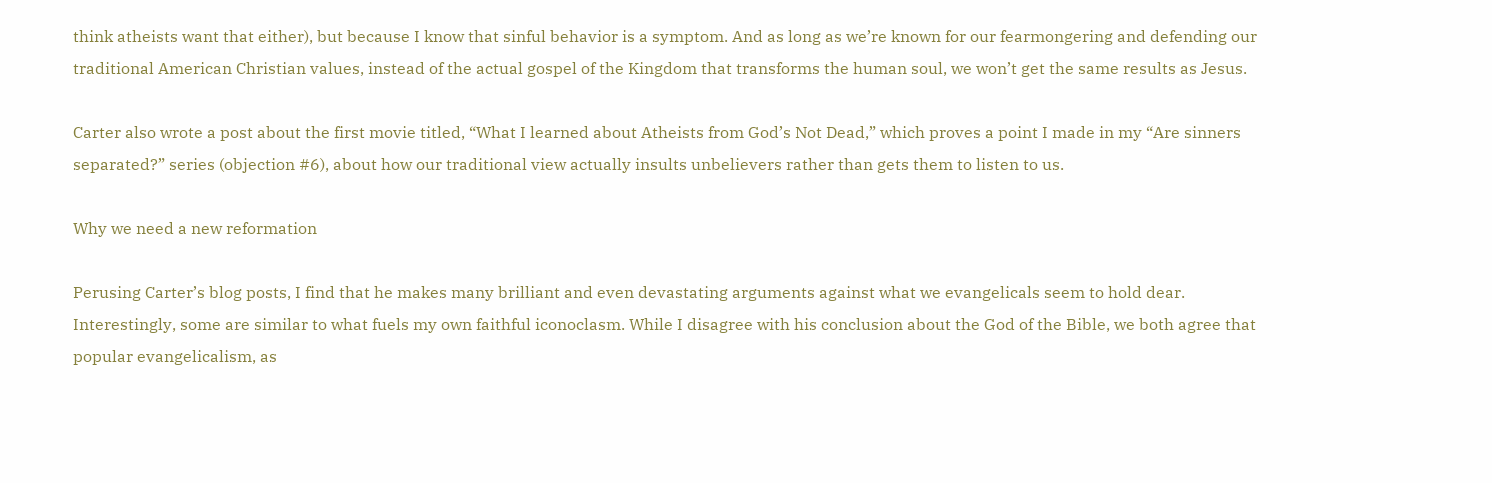think atheists want that either), but because I know that sinful behavior is a symptom. And as long as we’re known for our fearmongering and defending our traditional American Christian values, instead of the actual gospel of the Kingdom that transforms the human soul, we won’t get the same results as Jesus.

Carter also wrote a post about the first movie titled, “What I learned about Atheists from God’s Not Dead,” which proves a point I made in my “Are sinners separated?” series (objection #6), about how our traditional view actually insults unbelievers rather than gets them to listen to us.

Why we need a new reformation

Perusing Carter’s blog posts, I find that he makes many brilliant and even devastating arguments against what we evangelicals seem to hold dear. Interestingly, some are similar to what fuels my own faithful iconoclasm. While I disagree with his conclusion about the God of the Bible, we both agree that popular evangelicalism, as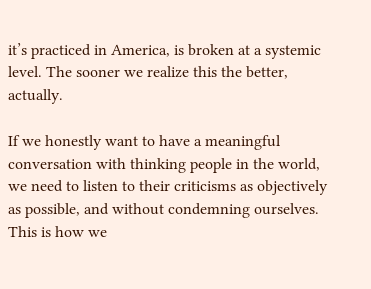it’s practiced in America, is broken at a systemic level. The sooner we realize this the better, actually.

If we honestly want to have a meaningful conversation with thinking people in the world, we need to listen to their criticisms as objectively as possible, and without condemning ourselves. This is how we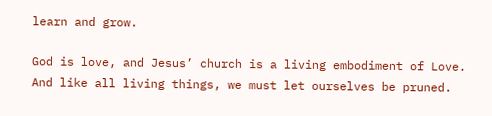learn and grow.

God is love, and Jesus’ church is a living embodiment of Love. And like all living things, we must let ourselves be pruned.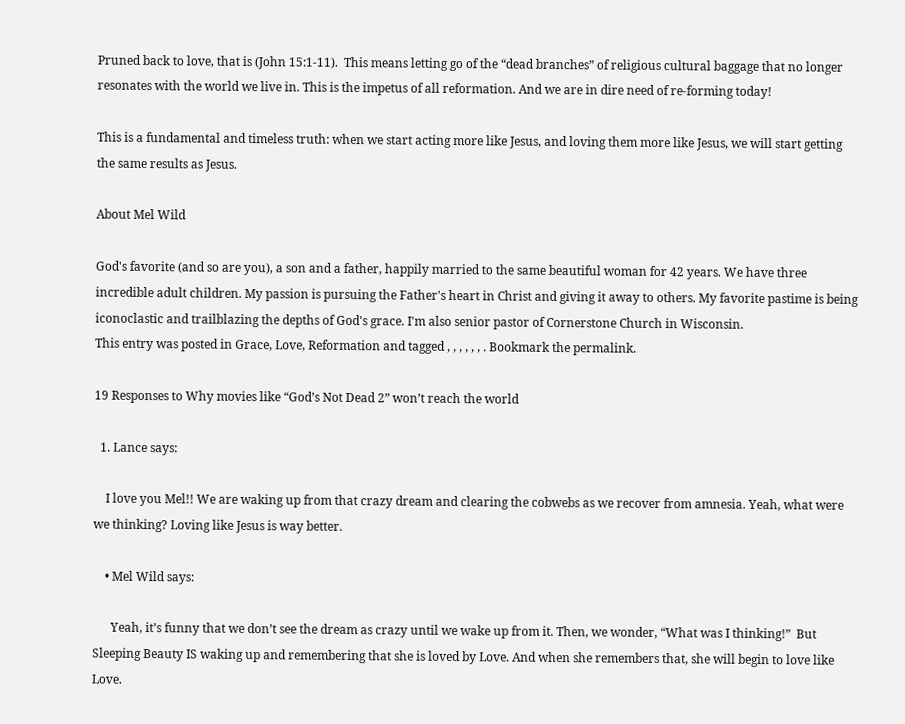Pruned back to love, that is (John 15:1-11).  This means letting go of the “dead branches” of religious cultural baggage that no longer resonates with the world we live in. This is the impetus of all reformation. And we are in dire need of re-forming today!

This is a fundamental and timeless truth: when we start acting more like Jesus, and loving them more like Jesus, we will start getting the same results as Jesus.

About Mel Wild

God's favorite (and so are you), a son and a father, happily married to the same beautiful woman for 42 years. We have three incredible adult children. My passion is pursuing the Father's heart in Christ and giving it away to others. My favorite pastime is being iconoclastic and trailblazing the depths of God's grace. I'm also senior pastor of Cornerstone Church in Wisconsin.
This entry was posted in Grace, Love, Reformation and tagged , , , , , , . Bookmark the permalink.

19 Responses to Why movies like “God’s Not Dead 2” won’t reach the world

  1. Lance says:

    I love you Mel!! We are waking up from that crazy dream and clearing the cobwebs as we recover from amnesia. Yeah, what were we thinking? Loving like Jesus is way better.

    • Mel Wild says:

      Yeah, it’s funny that we don’t see the dream as crazy until we wake up from it. Then, we wonder, “What was I thinking!”  But Sleeping Beauty IS waking up and remembering that she is loved by Love. And when she remembers that, she will begin to love like Love.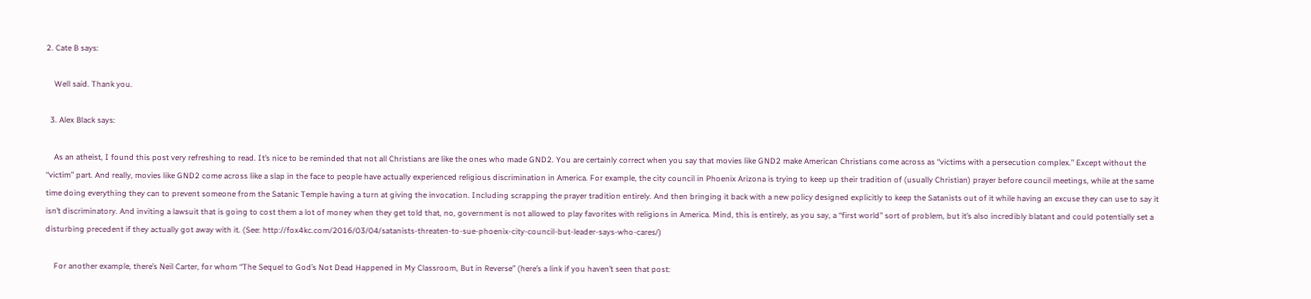2. Cate B says:

    Well said. Thank you.

  3. Alex Black says:

    As an atheist, I found this post very refreshing to read. It’s nice to be reminded that not all Christians are like the ones who made GND2. You are certainly correct when you say that movies like GND2 make American Christians come across as “victims with a persecution complex.” Except without the “victim” part. And really, movies like GND2 come across like a slap in the face to people have actually experienced religious discrimination in America. For example, the city council in Phoenix Arizona is trying to keep up their tradition of (usually Christian) prayer before council meetings, while at the same time doing everything they can to prevent someone from the Satanic Temple having a turn at giving the invocation. Including scrapping the prayer tradition entirely. And then bringing it back with a new policy designed explicitly to keep the Satanists out of it while having an excuse they can use to say it isn’t discriminatory. And inviting a lawsuit that is going to cost them a lot of money when they get told that, no, government is not allowed to play favorites with religions in America. Mind, this is entirely, as you say, a “first world” sort of problem, but it’s also incredibly blatant and could potentially set a disturbing precedent if they actually got away with it. (See: http://fox4kc.com/2016/03/04/satanists-threaten-to-sue-phoenix-city-council-but-leader-says-who-cares/)

    For another example, there’s Neil Carter, for whom “The Sequel to God’s Not Dead Happened in My Classroom, But in Reverse” (here’s a link if you haven’t seen that post: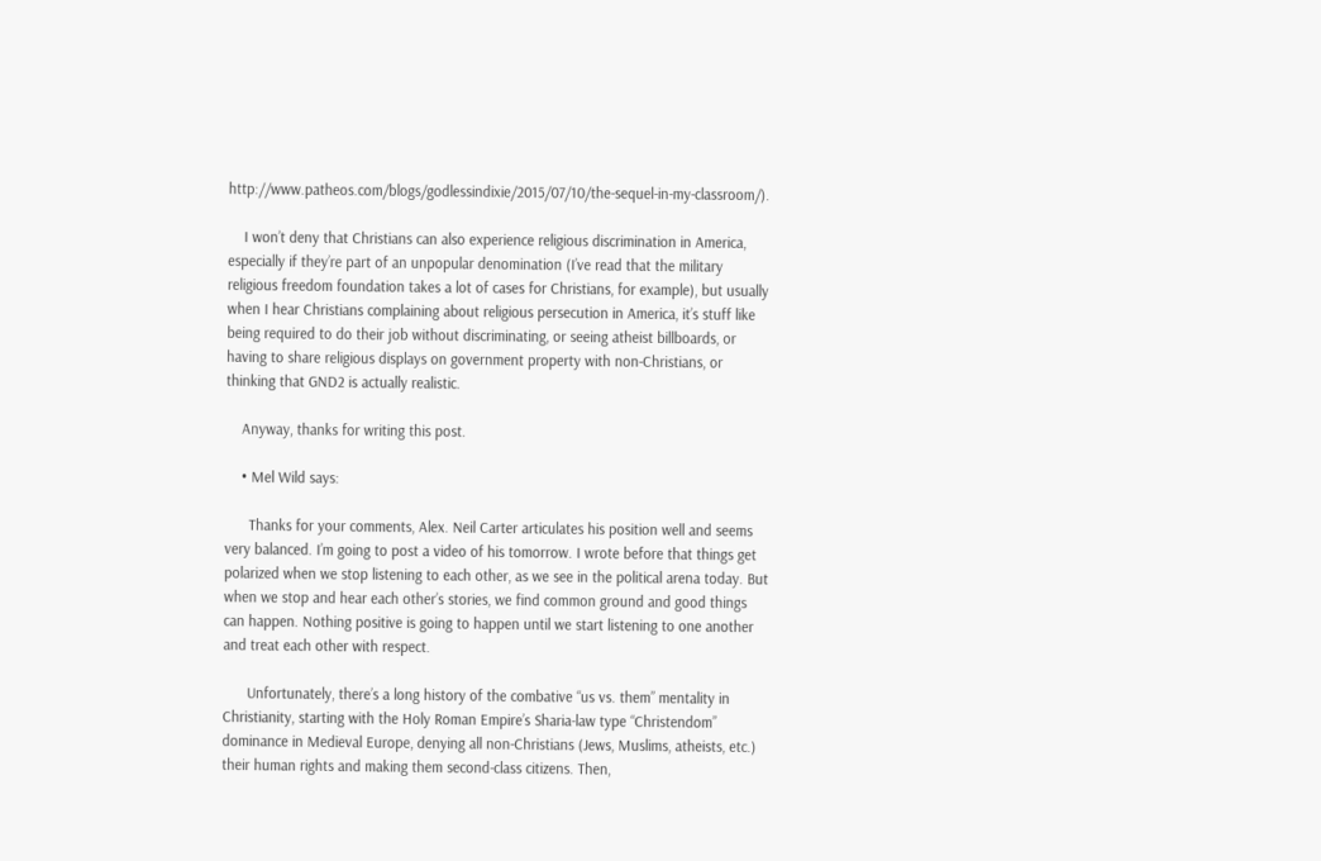http://www.patheos.com/blogs/godlessindixie/2015/07/10/the-sequel-in-my-classroom/).

    I won’t deny that Christians can also experience religious discrimination in America, especially if they’re part of an unpopular denomination (I’ve read that the military religious freedom foundation takes a lot of cases for Christians, for example), but usually when I hear Christians complaining about religious persecution in America, it’s stuff like being required to do their job without discriminating, or seeing atheist billboards, or having to share religious displays on government property with non-Christians, or thinking that GND2 is actually realistic.

    Anyway, thanks for writing this post.

    • Mel Wild says:

      Thanks for your comments, Alex. Neil Carter articulates his position well and seems very balanced. I’m going to post a video of his tomorrow. I wrote before that things get polarized when we stop listening to each other, as we see in the political arena today. But when we stop and hear each other’s stories, we find common ground and good things can happen. Nothing positive is going to happen until we start listening to one another and treat each other with respect.

      Unfortunately, there’s a long history of the combative “us vs. them” mentality in Christianity, starting with the Holy Roman Empire’s Sharia-law type “Christendom” dominance in Medieval Europe, denying all non-Christians (Jews, Muslims, atheists, etc.) their human rights and making them second-class citizens. Then,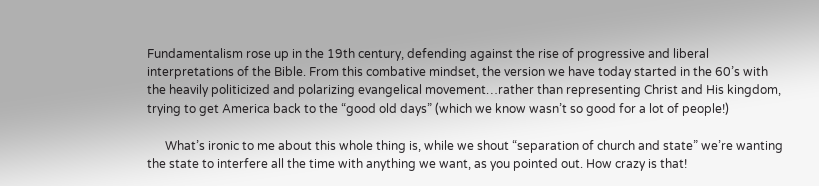Fundamentalism rose up in the 19th century, defending against the rise of progressive and liberal interpretations of the Bible. From this combative mindset, the version we have today started in the 60’s with the heavily politicized and polarizing evangelical movement…rather than representing Christ and His kingdom, trying to get America back to the “good old days” (which we know wasn’t so good for a lot of people!)

      What’s ironic to me about this whole thing is, while we shout “separation of church and state” we’re wanting the state to interfere all the time with anything we want, as you pointed out. How crazy is that!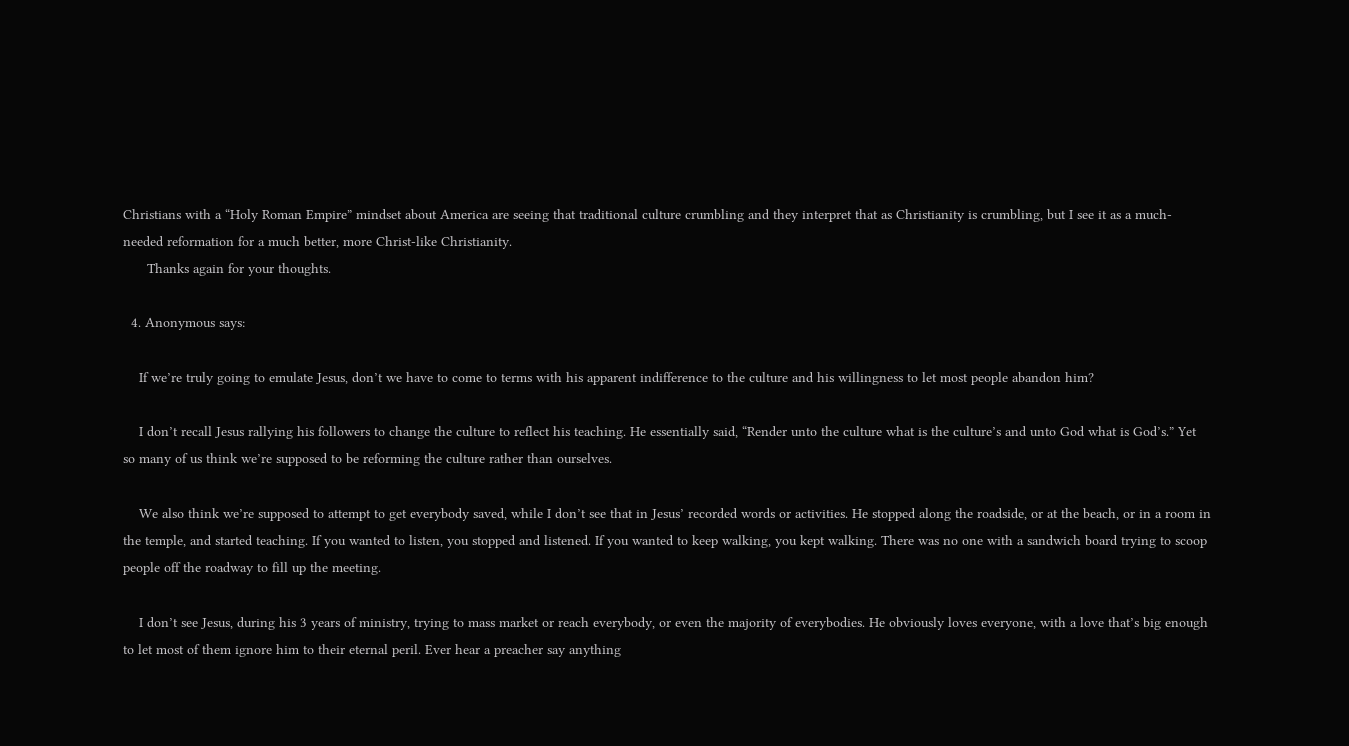Christians with a “Holy Roman Empire” mindset about America are seeing that traditional culture crumbling and they interpret that as Christianity is crumbling, but I see it as a much-needed reformation for a much better, more Christ-like Christianity.
      Thanks again for your thoughts.

  4. Anonymous says:

    If we’re truly going to emulate Jesus, don’t we have to come to terms with his apparent indifference to the culture and his willingness to let most people abandon him?

    I don’t recall Jesus rallying his followers to change the culture to reflect his teaching. He essentially said, “Render unto the culture what is the culture’s and unto God what is God’s.” Yet so many of us think we’re supposed to be reforming the culture rather than ourselves.

    We also think we’re supposed to attempt to get everybody saved, while I don’t see that in Jesus’ recorded words or activities. He stopped along the roadside, or at the beach, or in a room in the temple, and started teaching. If you wanted to listen, you stopped and listened. If you wanted to keep walking, you kept walking. There was no one with a sandwich board trying to scoop people off the roadway to fill up the meeting.

    I don’t see Jesus, during his 3 years of ministry, trying to mass market or reach everybody, or even the majority of everybodies. He obviously loves everyone, with a love that’s big enough to let most of them ignore him to their eternal peril. Ever hear a preacher say anything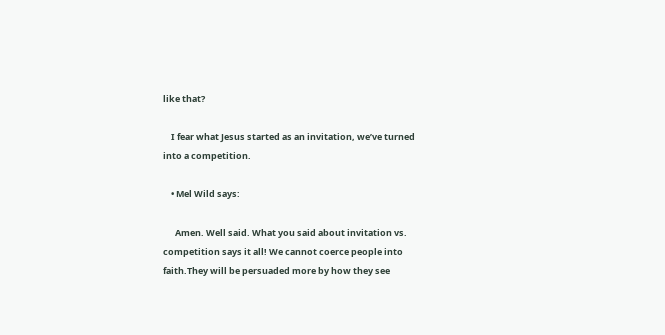like that?

    I fear what Jesus started as an invitation, we’ve turned into a competition.

    • Mel Wild says:

      Amen. Well said. What you said about invitation vs. competition says it all! We cannot coerce people into faith.They will be persuaded more by how they see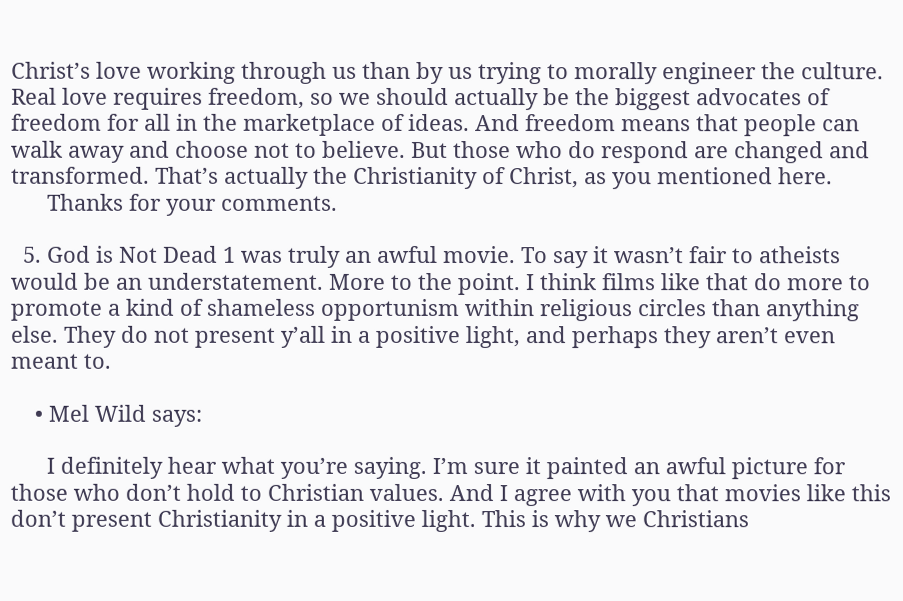Christ’s love working through us than by us trying to morally engineer the culture. Real love requires freedom, so we should actually be the biggest advocates of freedom for all in the marketplace of ideas. And freedom means that people can walk away and choose not to believe. But those who do respond are changed and transformed. That’s actually the Christianity of Christ, as you mentioned here.
      Thanks for your comments.

  5. God is Not Dead 1 was truly an awful movie. To say it wasn’t fair to atheists would be an understatement. More to the point. I think films like that do more to promote a kind of shameless opportunism within religious circles than anything else. They do not present y’all in a positive light, and perhaps they aren’t even meant to.

    • Mel Wild says:

      I definitely hear what you’re saying. I’m sure it painted an awful picture for those who don’t hold to Christian values. And I agree with you that movies like this don’t present Christianity in a positive light. This is why we Christians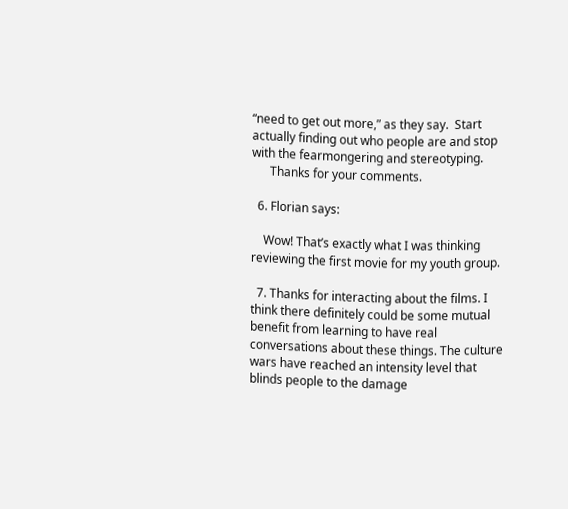“need to get out more,” as they say.  Start actually finding out who people are and stop with the fearmongering and stereotyping.
      Thanks for your comments.

  6. Florian says:

    Wow! That’s exactly what I was thinking reviewing the first movie for my youth group.

  7. Thanks for interacting about the films. I think there definitely could be some mutual benefit from learning to have real conversations about these things. The culture wars have reached an intensity level that blinds people to the damage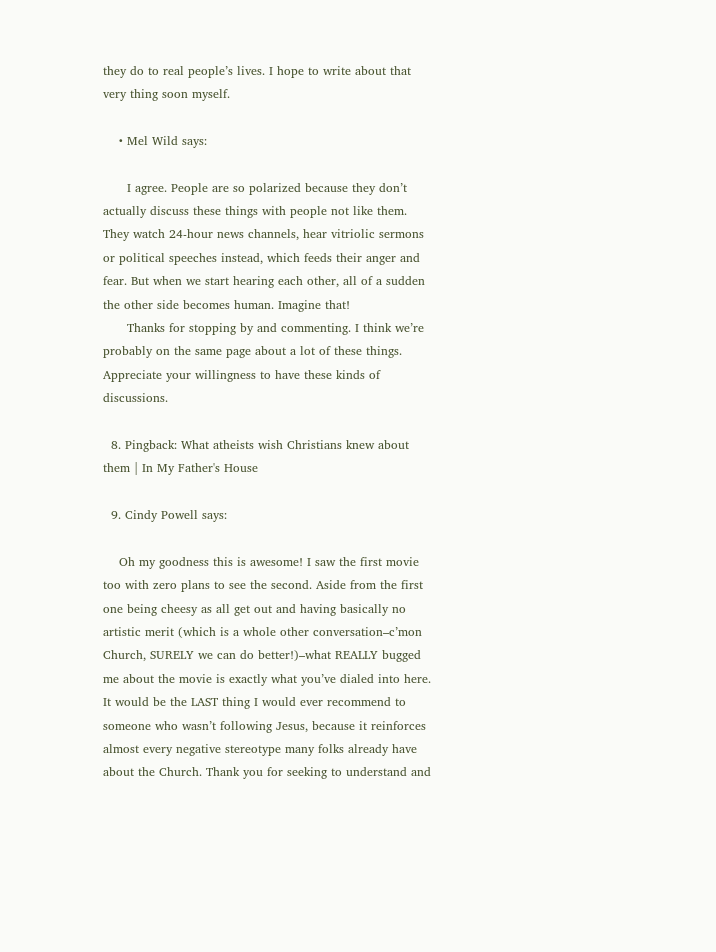they do to real people’s lives. I hope to write about that very thing soon myself.

    • Mel Wild says:

      I agree. People are so polarized because they don’t actually discuss these things with people not like them. They watch 24-hour news channels, hear vitriolic sermons or political speeches instead, which feeds their anger and fear. But when we start hearing each other, all of a sudden the other side becomes human. Imagine that!
      Thanks for stopping by and commenting. I think we’re probably on the same page about a lot of these things. Appreciate your willingness to have these kinds of discussions.

  8. Pingback: What atheists wish Christians knew about them | In My Father's House

  9. Cindy Powell says:

    Oh my goodness this is awesome! I saw the first movie too with zero plans to see the second. Aside from the first one being cheesy as all get out and having basically no artistic merit (which is a whole other conversation–c’mon Church, SURELY we can do better!)–what REALLY bugged me about the movie is exactly what you’ve dialed into here. It would be the LAST thing I would ever recommend to someone who wasn’t following Jesus, because it reinforces almost every negative stereotype many folks already have about the Church. Thank you for seeking to understand and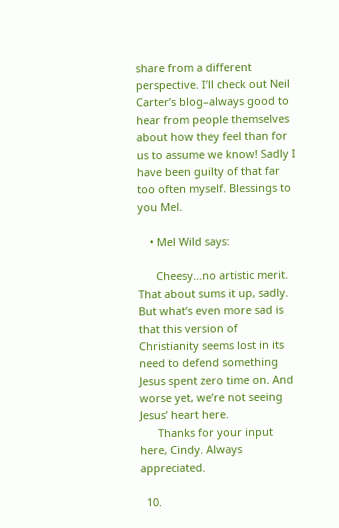share from a different perspective. I’ll check out Neil Carter’s blog–always good to hear from people themselves about how they feel than for us to assume we know! Sadly I have been guilty of that far too often myself. Blessings to you Mel.

    • Mel Wild says:

      Cheesy…no artistic merit. That about sums it up, sadly. But what’s even more sad is that this version of Christianity seems lost in its need to defend something Jesus spent zero time on. And worse yet, we’re not seeing Jesus’ heart here.
      Thanks for your input here, Cindy. Always appreciated.

  10.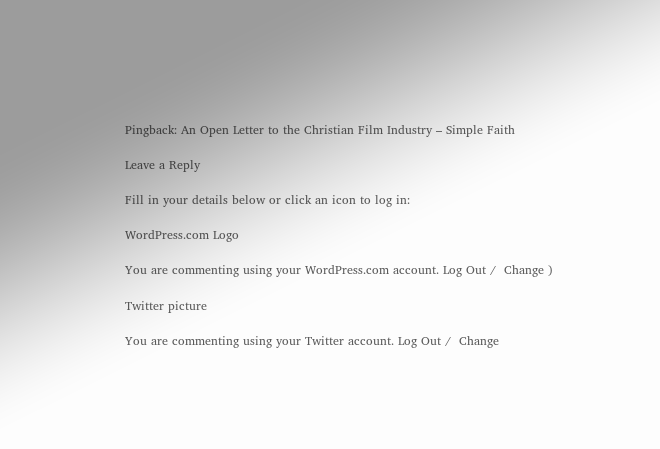Pingback: An Open Letter to the Christian Film Industry – Simple Faith

Leave a Reply

Fill in your details below or click an icon to log in:

WordPress.com Logo

You are commenting using your WordPress.com account. Log Out /  Change )

Twitter picture

You are commenting using your Twitter account. Log Out /  Change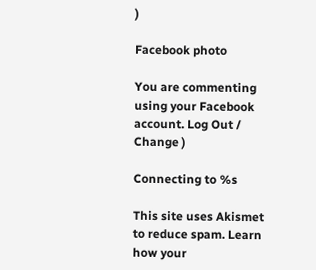)

Facebook photo

You are commenting using your Facebook account. Log Out /  Change )

Connecting to %s

This site uses Akismet to reduce spam. Learn how your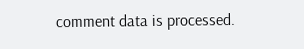comment data is processed.